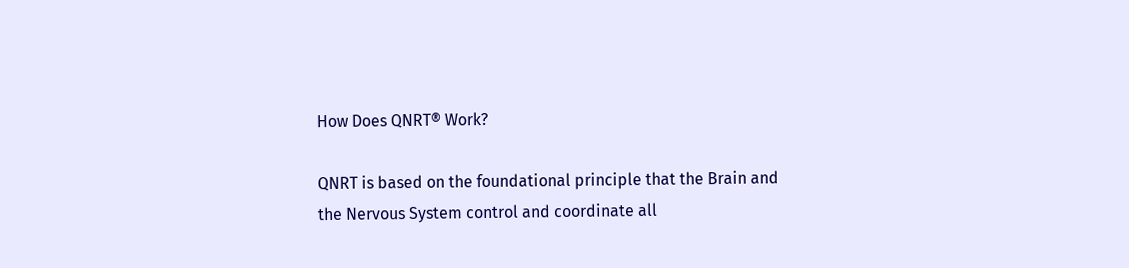How Does QNRT® Work?

QNRT is based on the foundational principle that the Brain and the Nervous System control and coordinate all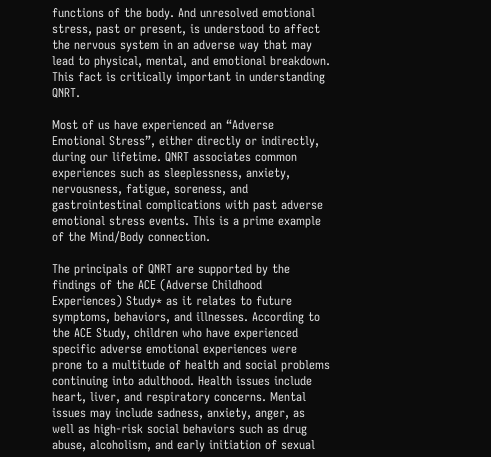functions of the body. And unresolved emotional stress, past or present, is understood to affect the nervous system in an adverse way that may lead to physical, mental, and emotional breakdown. This fact is critically important in understanding QNRT.

Most of us have experienced an “Adverse Emotional Stress”, either directly or indirectly, during our lifetime. QNRT associates common experiences such as sleeplessness, anxiety, nervousness, fatigue, soreness, and gastrointestinal complications with past adverse emotional stress events. This is a prime example of the Mind/Body connection.

The principals of QNRT are supported by the findings of the ACE (Adverse Childhood Experiences) Study* as it relates to future symptoms, behaviors, and illnesses. According to the ACE Study, children who have experienced specific adverse emotional experiences were prone to a multitude of health and social problems continuing into adulthood. Health issues include heart, liver, and respiratory concerns. Mental issues may include sadness, anxiety, anger, as well as high-risk social behaviors such as drug abuse, alcoholism, and early initiation of sexual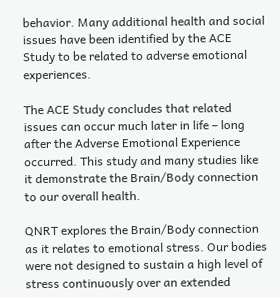behavior. Many additional health and social issues have been identified by the ACE Study to be related to adverse emotional experiences.

The ACE Study concludes that related issues can occur much later in life – long after the Adverse Emotional Experience occurred. This study and many studies like it demonstrate the Brain/Body connection to our overall health.

QNRT explores the Brain/Body connection as it relates to emotional stress. Our bodies were not designed to sustain a high level of stress continuously over an extended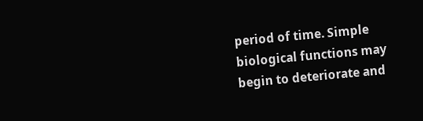period of time. Simple biological functions may begin to deteriorate and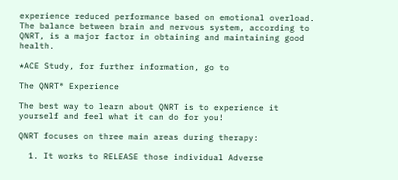experience reduced performance based on emotional overload. The balance between brain and nervous system, according to QNRT, is a major factor in obtaining and maintaining good health.

*ACE Study, for further information, go to

The QNRT® Experience

The best way to learn about QNRT is to experience it yourself and feel what it can do for you!

QNRT focuses on three main areas during therapy:

  1. It works to RELEASE those individual Adverse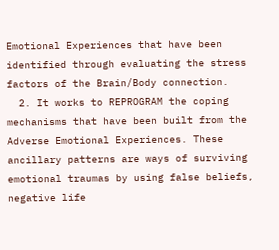Emotional Experiences that have been identified through evaluating the stress factors of the Brain/Body connection.
  2. It works to REPROGRAM the coping mechanisms that have been built from the Adverse Emotional Experiences. These ancillary patterns are ways of surviving emotional traumas by using false beliefs, negative life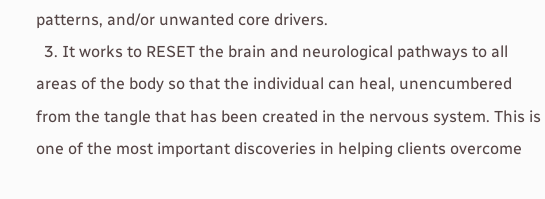patterns, and/or unwanted core drivers.
  3. It works to RESET the brain and neurological pathways to all areas of the body so that the individual can heal, unencumbered from the tangle that has been created in the nervous system. This is one of the most important discoveries in helping clients overcome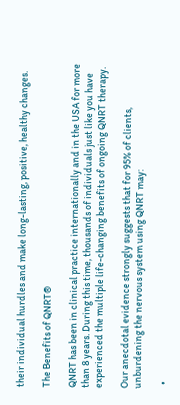their individual hurdles and make long-lasting, positive, healthy changes.

The Benefits of QNRT®

QNRT has been in clinical practice internationally and in the USA for more than 8 years. During this time, thousands of individuals just like you have experienced the multiple life-changing benefits of ongoing QNRT therapy.

Our anecdotal evidence strongly suggests that for 95% of clients, unburdening the nervous system using QNRT may:

  •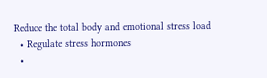Reduce the total body and emotional stress load
  • Regulate stress hormones
  •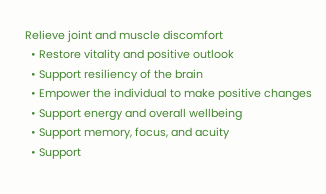Relieve joint and muscle discomfort
  • Restore vitality and positive outlook
  • Support resiliency of the brain
  • Empower the individual to make positive changes
  • Support energy and overall wellbeing
  • Support memory, focus, and acuity
  • Support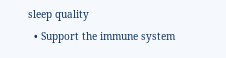sleep quality
  • Support the immune system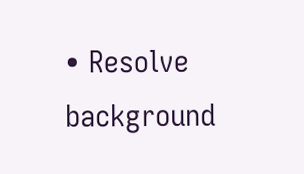• Resolve background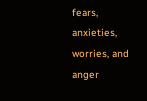fears, anxieties, worries, and anger